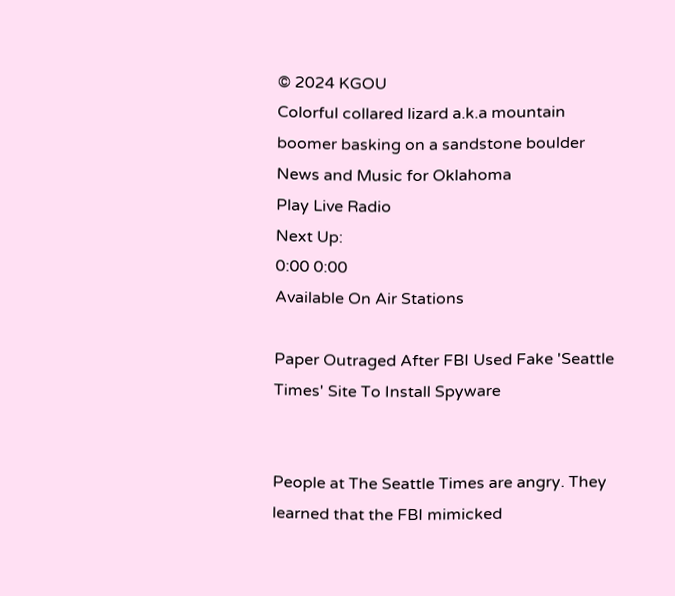© 2024 KGOU
Colorful collared lizard a.k.a mountain boomer basking on a sandstone boulder
News and Music for Oklahoma
Play Live Radio
Next Up:
0:00 0:00
Available On Air Stations

Paper Outraged After FBI Used Fake 'Seattle Times' Site To Install Spyware


People at The Seattle Times are angry. They learned that the FBI mimicked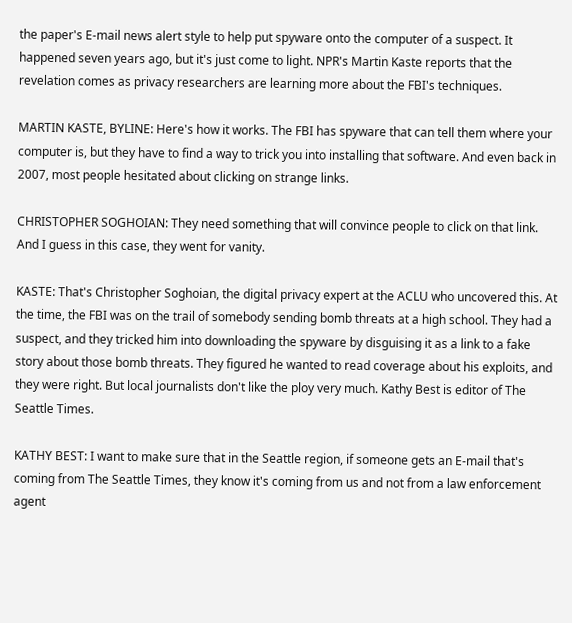the paper's E-mail news alert style to help put spyware onto the computer of a suspect. It happened seven years ago, but it's just come to light. NPR's Martin Kaste reports that the revelation comes as privacy researchers are learning more about the FBI's techniques.

MARTIN KASTE, BYLINE: Here's how it works. The FBI has spyware that can tell them where your computer is, but they have to find a way to trick you into installing that software. And even back in 2007, most people hesitated about clicking on strange links.

CHRISTOPHER SOGHOIAN: They need something that will convince people to click on that link. And I guess in this case, they went for vanity.

KASTE: That's Christopher Soghoian, the digital privacy expert at the ACLU who uncovered this. At the time, the FBI was on the trail of somebody sending bomb threats at a high school. They had a suspect, and they tricked him into downloading the spyware by disguising it as a link to a fake story about those bomb threats. They figured he wanted to read coverage about his exploits, and they were right. But local journalists don't like the ploy very much. Kathy Best is editor of The Seattle Times.

KATHY BEST: I want to make sure that in the Seattle region, if someone gets an E-mail that's coming from The Seattle Times, they know it's coming from us and not from a law enforcement agent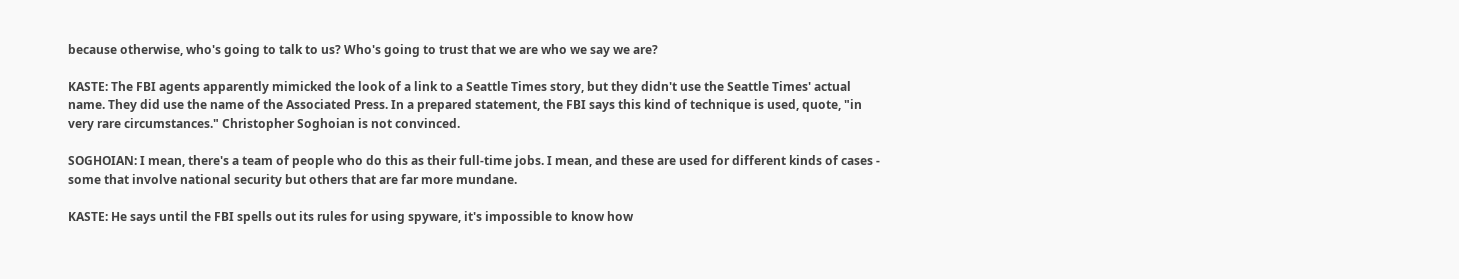because otherwise, who's going to talk to us? Who's going to trust that we are who we say we are?

KASTE: The FBI agents apparently mimicked the look of a link to a Seattle Times story, but they didn't use the Seattle Times' actual name. They did use the name of the Associated Press. In a prepared statement, the FBI says this kind of technique is used, quote, "in very rare circumstances." Christopher Soghoian is not convinced.

SOGHOIAN: I mean, there's a team of people who do this as their full-time jobs. I mean, and these are used for different kinds of cases - some that involve national security but others that are far more mundane.

KASTE: He says until the FBI spells out its rules for using spyware, it's impossible to know how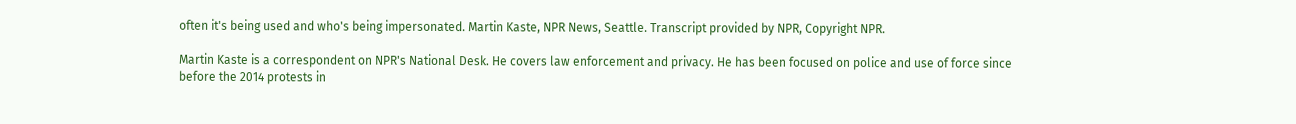often it's being used and who's being impersonated. Martin Kaste, NPR News, Seattle. Transcript provided by NPR, Copyright NPR.

Martin Kaste is a correspondent on NPR's National Desk. He covers law enforcement and privacy. He has been focused on police and use of force since before the 2014 protests in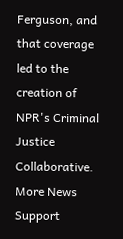Ferguson, and that coverage led to the creation of NPR's Criminal Justice Collaborative.
More News
Support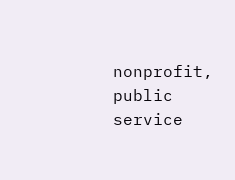nonprofit, public service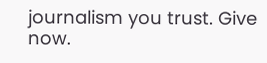journalism you trust. Give now.